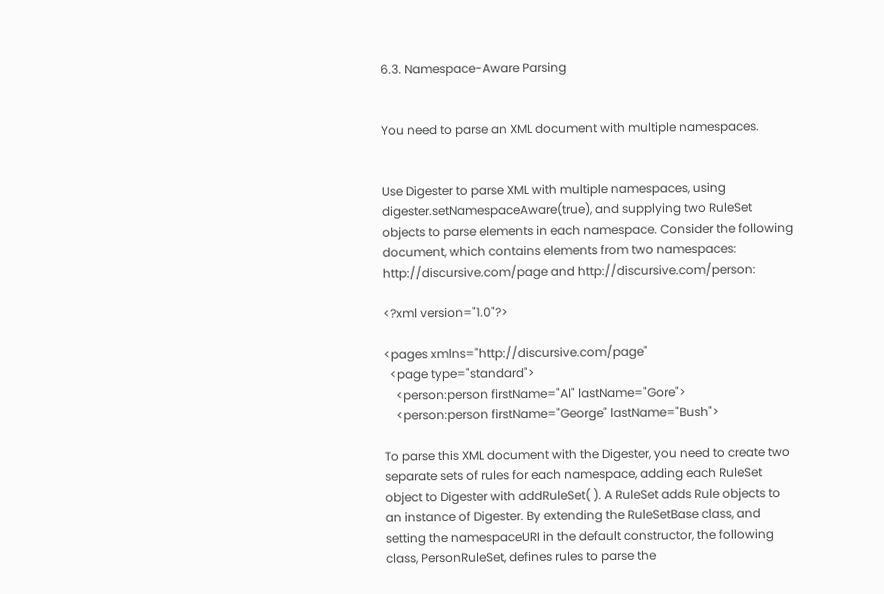6.3. Namespace-Aware Parsing


You need to parse an XML document with multiple namespaces.


Use Digester to parse XML with multiple namespaces, using digester.setNamespaceAware(true), and supplying two RuleSet objects to parse elements in each namespace. Consider the following document, which contains elements from two namespaces: http://discursive.com/page and http://discursive.com/person:

<?xml version="1.0"?>

<pages xmlns="http://discursive.com/page"
  <page type="standard">
    <person:person firstName="Al" lastName="Gore">
    <person:person firstName="George" lastName="Bush">

To parse this XML document with the Digester, you need to create two separate sets of rules for each namespace, adding each RuleSet object to Digester with addRuleSet( ). A RuleSet adds Rule objects to an instance of Digester. By extending the RuleSetBase class, and setting the namespaceURI in the default constructor, the following class, PersonRuleSet, defines rules to parse the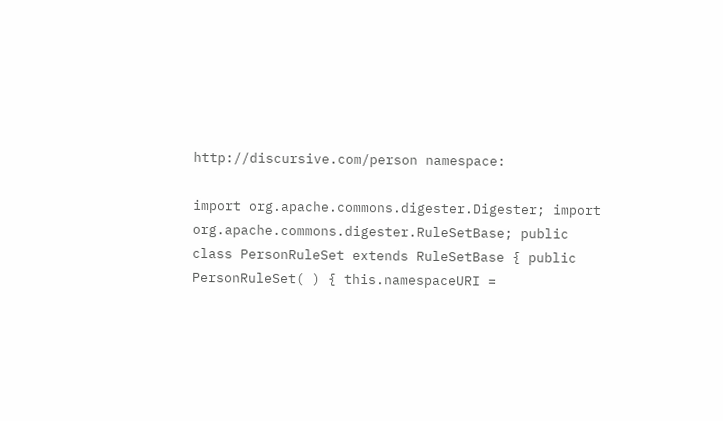http://discursive.com/person namespace:

import org.apache.commons.digester.Digester; import org.apache.commons.digester.RuleSetBase; public class PersonRuleSet extends RuleSetBase { public PersonRuleSet( ) { this.namespaceURI =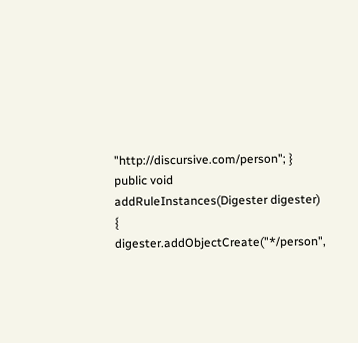"http://discursive.com/person"; } public void addRuleInstances(Digester digester) { digester.addObjectCreate("*/person",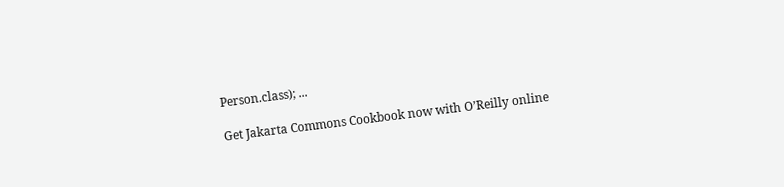Person.class); ...

Get Jakarta Commons Cookbook now with O’Reilly online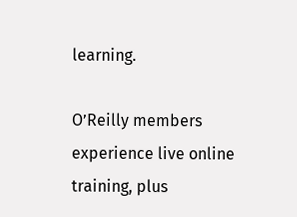learning.

O’Reilly members experience live online training, plus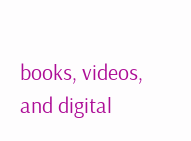books, videos, and digital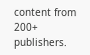content from 200+ publishers.